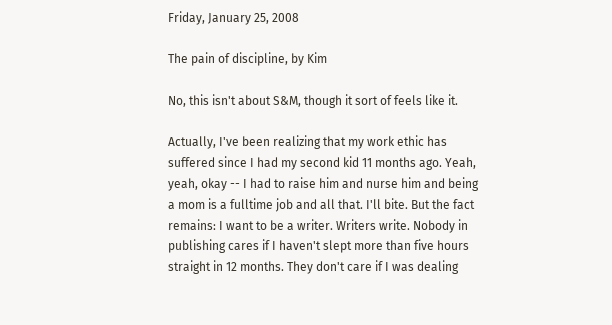Friday, January 25, 2008

The pain of discipline, by Kim

No, this isn't about S&M, though it sort of feels like it.

Actually, I've been realizing that my work ethic has suffered since I had my second kid 11 months ago. Yeah, yeah, okay -- I had to raise him and nurse him and being a mom is a fulltime job and all that. I'll bite. But the fact remains: I want to be a writer. Writers write. Nobody in publishing cares if I haven't slept more than five hours straight in 12 months. They don't care if I was dealing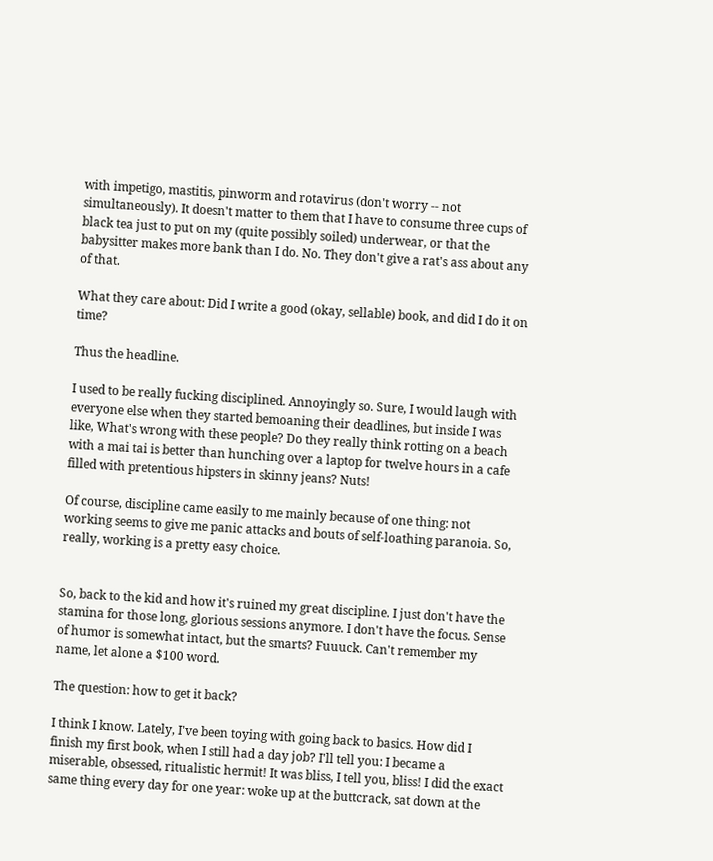with impetigo, mastitis, pinworm and rotavirus (don't worry -- not simultaneously). It doesn't matter to them that I have to consume three cups of black tea just to put on my (quite possibly soiled) underwear, or that the babysitter makes more bank than I do. No. They don't give a rat's ass about any of that.

What they care about: Did I write a good (okay, sellable) book, and did I do it on time?

Thus the headline.

I used to be really fucking disciplined. Annoyingly so. Sure, I would laugh with everyone else when they started bemoaning their deadlines, but inside I was like, What's wrong with these people? Do they really think rotting on a beach with a mai tai is better than hunching over a laptop for twelve hours in a cafe filled with pretentious hipsters in skinny jeans? Nuts!

Of course, discipline came easily to me mainly because of one thing: not working seems to give me panic attacks and bouts of self-loathing paranoia. So, really, working is a pretty easy choice.


So, back to the kid and how it's ruined my great discipline. I just don't have the stamina for those long, glorious sessions anymore. I don't have the focus. Sense of humor is somewhat intact, but the smarts? Fuuuck. Can't remember my name, let alone a $100 word.

The question: how to get it back?

I think I know. Lately, I've been toying with going back to basics. How did I finish my first book, when I still had a day job? I'll tell you: I became a miserable, obsessed, ritualistic hermit! It was bliss, I tell you, bliss! I did the exact same thing every day for one year: woke up at the buttcrack, sat down at the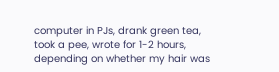computer in PJs, drank green tea, took a pee, wrote for 1-2 hours, depending on whether my hair was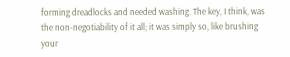forming dreadlocks and needed washing. The key, I think, was the non-negotiability of it all; it was simply so, like brushing your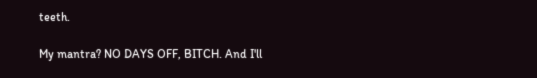teeth.

My mantra? NO DAYS OFF, BITCH. And I'll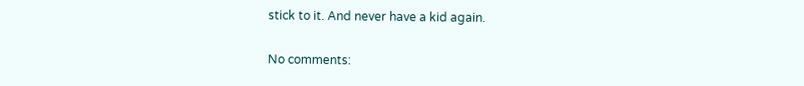stick to it. And never have a kid again.

No comments: